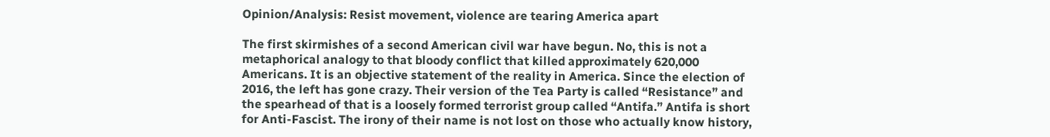Opinion/Analysis: Resist movement, violence are tearing America apart

The first skirmishes of a second American civil war have begun. No, this is not a metaphorical analogy to that bloody conflict that killed approximately 620,000 Americans. It is an objective statement of the reality in America. Since the election of 2016, the left has gone crazy. Their version of the Tea Party is called “Resistance” and the spearhead of that is a loosely formed terrorist group called “Antifa.” Antifa is short for Anti-Fascist. The irony of their name is not lost on those who actually know history,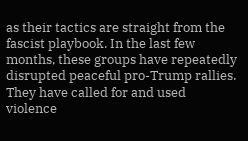as their tactics are straight from the fascist playbook. In the last few months, these groups have repeatedly disrupted peaceful pro-Trump rallies. They have called for and used violence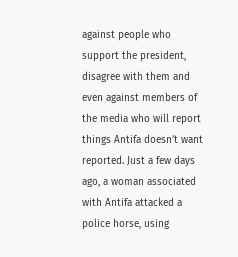against people who support the president, disagree with them and even against members of the media who will report things Antifa doesn’t want reported. Just a few days ago, a woman associated with Antifa attacked a police horse, using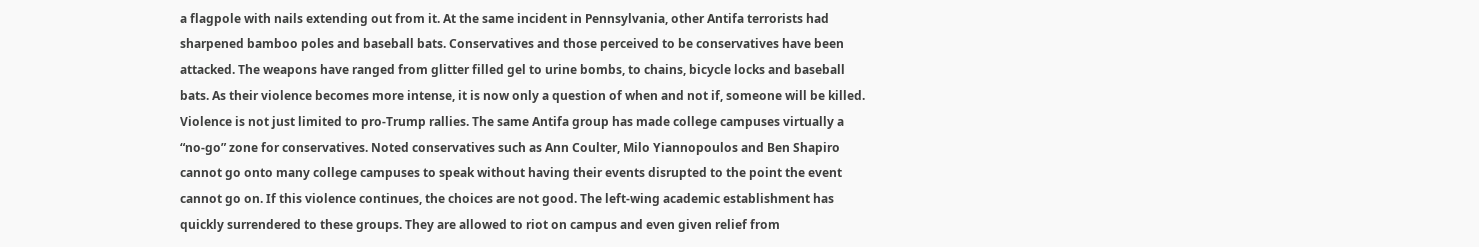a flagpole with nails extending out from it. At the same incident in Pennsylvania, other Antifa terrorists had sharpened bamboo poles and baseball bats. Conservatives and those perceived to be conservatives have been attacked. The weapons have ranged from glitter filled gel to urine bombs, to chains, bicycle locks and baseball bats. As their violence becomes more intense, it is now only a question of when and not if, someone will be killed. Violence is not just limited to pro-Trump rallies. The same Antifa group has made college campuses virtually a “no-go” zone for conservatives. Noted conservatives such as Ann Coulter, Milo Yiannopoulos and Ben Shapiro cannot go onto many college campuses to speak without having their events disrupted to the point the event cannot go on. If this violence continues, the choices are not good. The left-wing academic establishment has quickly surrendered to these groups. They are allowed to riot on campus and even given relief from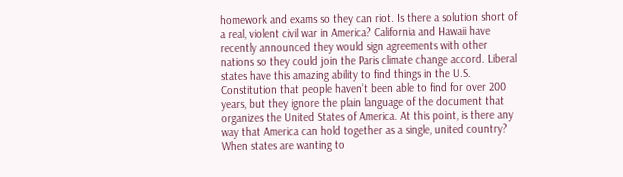homework and exams so they can riot. Is there a solution short of a real, violent civil war in America? California and Hawaii have recently announced they would sign agreements with other nations so they could join the Paris climate change accord. Liberal states have this amazing ability to find things in the U.S. Constitution that people haven’t been able to find for over 200 years, but they ignore the plain language of the document that organizes the United States of America. At this point, is there any way that America can hold together as a single, united country? When states are wanting to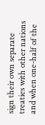sign their own separate treaties with other nations and when one-half of the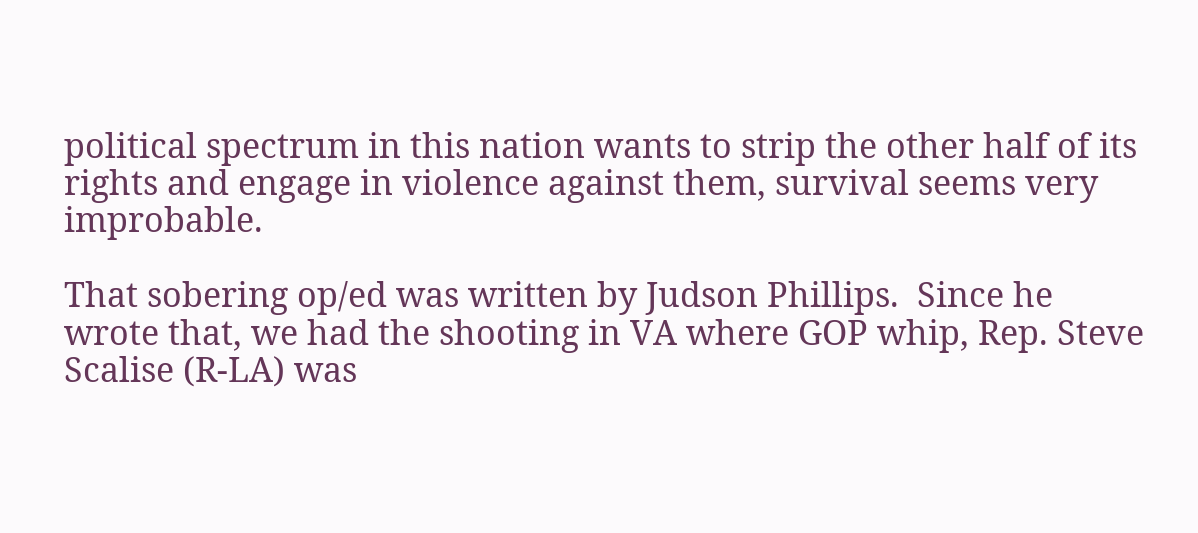political spectrum in this nation wants to strip the other half of its rights and engage in violence against them, survival seems very improbable.

That sobering op/ed was written by Judson Phillips.  Since he wrote that, we had the shooting in VA where GOP whip, Rep. Steve Scalise (R-LA) was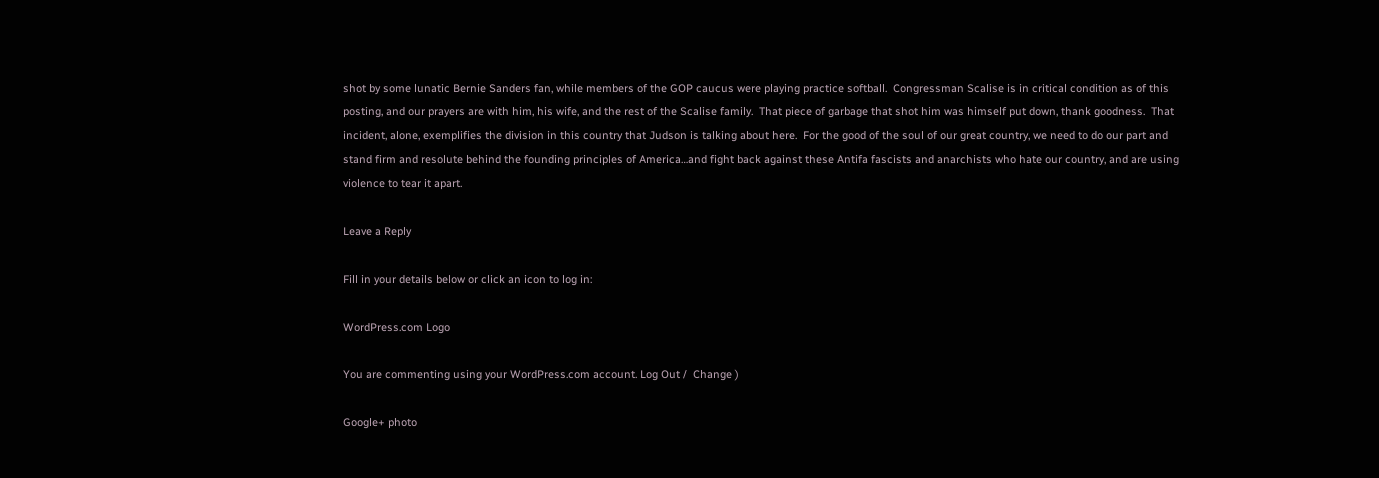shot by some lunatic Bernie Sanders fan, while members of the GOP caucus were playing practice softball.  Congressman Scalise is in critical condition as of this posting, and our prayers are with him, his wife, and the rest of the Scalise family.  That piece of garbage that shot him was himself put down, thank goodness.  That incident, alone, exemplifies the division in this country that Judson is talking about here.  For the good of the soul of our great country, we need to do our part and stand firm and resolute behind the founding principles of America…and fight back against these Antifa fascists and anarchists who hate our country, and are using violence to tear it apart.

Leave a Reply

Fill in your details below or click an icon to log in:

WordPress.com Logo

You are commenting using your WordPress.com account. Log Out /  Change )

Google+ photo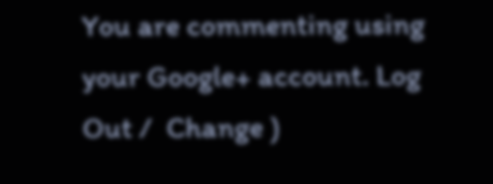You are commenting using your Google+ account. Log Out /  Change )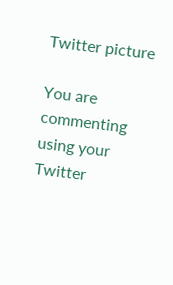Twitter picture

You are commenting using your Twitter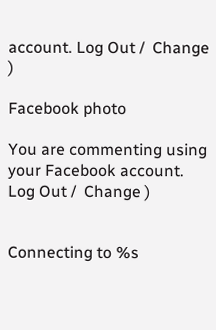account. Log Out /  Change )

Facebook photo

You are commenting using your Facebook account. Log Out /  Change )


Connecting to %s